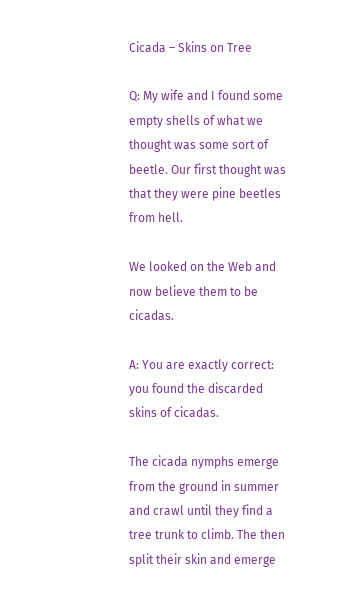Cicada – Skins on Tree

Q: My wife and I found some empty shells of what we thought was some sort of beetle. Our first thought was that they were pine beetles from hell.

We looked on the Web and now believe them to be cicadas.

A: You are exactly correct: you found the discarded skins of cicadas.

The cicada nymphs emerge from the ground in summer and crawl until they find a tree trunk to climb. The then split their skin and emerge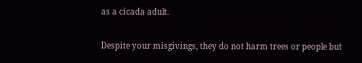as a cicada adult.

Despite your misgivings, they do not harm trees or people but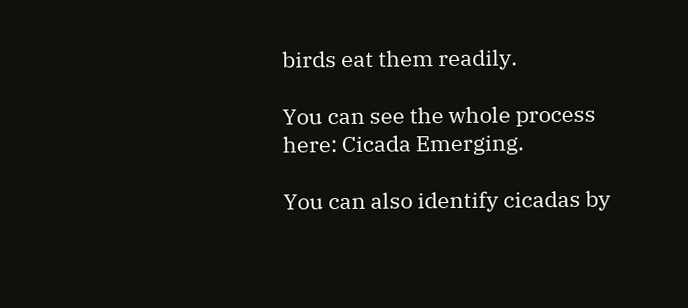birds eat them readily.

You can see the whole process here: Cicada Emerging.

You can also identify cicadas by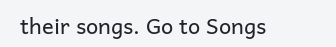their songs. Go to Songs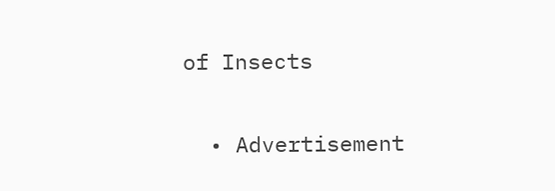of Insects

  • Advertisement